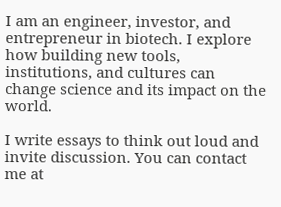I am an engineer, investor, and entrepreneur in biotech. I explore how building new tools, institutions, and cultures can change science and its impact on the world.

I write essays to think out loud and invite discussion. You can contact me at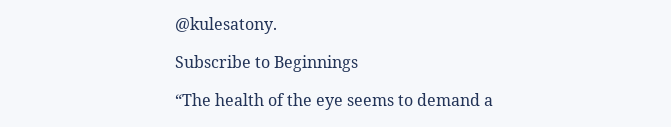@kulesatony.

Subscribe to Beginnings

“The health of the eye seems to demand a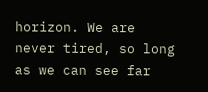horizon. We are never tired, so long as we can see far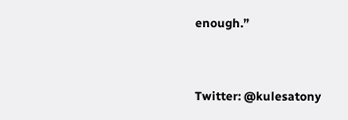enough.”


Twitter: @kulesatony